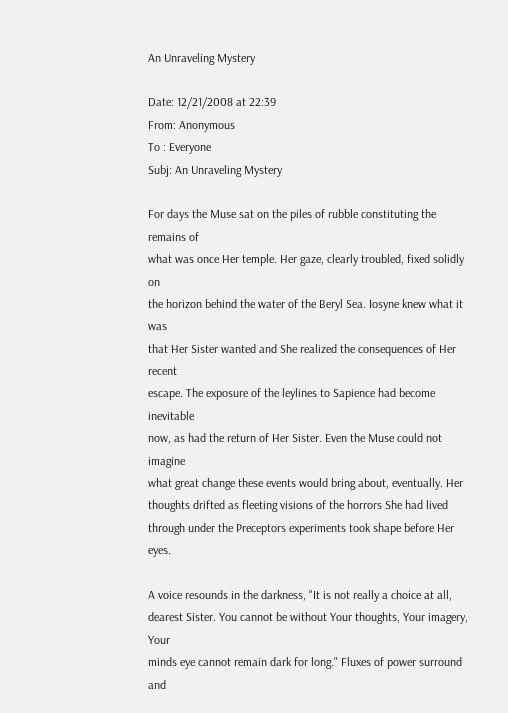An Unraveling Mystery

Date: 12/21/2008 at 22:39
From: Anonymous
To : Everyone
Subj: An Unraveling Mystery

For days the Muse sat on the piles of rubble constituting the remains of
what was once Her temple. Her gaze, clearly troubled, fixed solidly on
the horizon behind the water of the Beryl Sea. Iosyne knew what it was
that Her Sister wanted and She realized the consequences of Her recent
escape. The exposure of the leylines to Sapience had become inevitable
now, as had the return of Her Sister. Even the Muse could not imagine
what great change these events would bring about, eventually. Her
thoughts drifted as fleeting visions of the horrors She had lived
through under the Preceptors experiments took shape before Her eyes.

A voice resounds in the darkness, "It is not really a choice at all,
dearest Sister. You cannot be without Your thoughts, Your imagery, Your
minds eye cannot remain dark for long." Fluxes of power surround and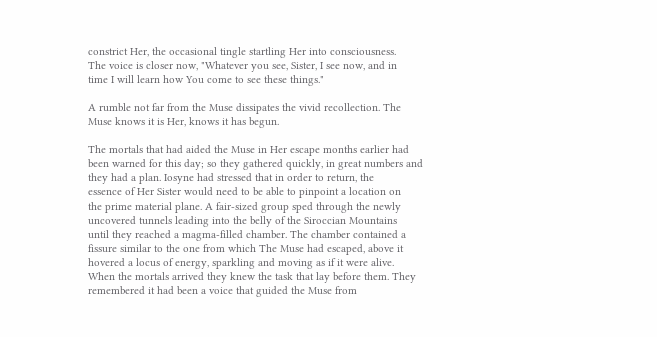constrict Her, the occasional tingle startling Her into consciousness.
The voice is closer now, "Whatever you see, Sister, I see now, and in
time I will learn how You come to see these things."

A rumble not far from the Muse dissipates the vivid recollection. The
Muse knows it is Her, knows it has begun.

The mortals that had aided the Muse in Her escape months earlier had
been warned for this day; so they gathered quickly, in great numbers and
they had a plan. Iosyne had stressed that in order to return, the
essence of Her Sister would need to be able to pinpoint a location on
the prime material plane. A fair-sized group sped through the newly
uncovered tunnels leading into the belly of the Siroccian Mountains
until they reached a magma-filled chamber. The chamber contained a
fissure similar to the one from which The Muse had escaped, above it
hovered a locus of energy, sparkling and moving as if it were alive.
When the mortals arrived they knew the task that lay before them. They
remembered it had been a voice that guided the Muse from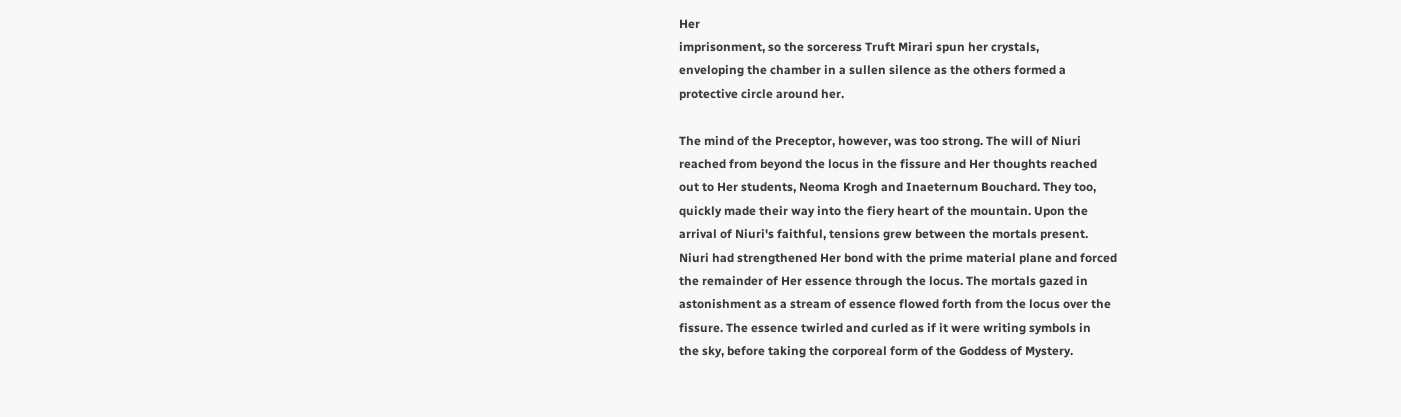Her
imprisonment, so the sorceress Truft Mirari spun her crystals,
enveloping the chamber in a sullen silence as the others formed a
protective circle around her.

The mind of the Preceptor, however, was too strong. The will of Niuri
reached from beyond the locus in the fissure and Her thoughts reached
out to Her students, Neoma Krogh and Inaeternum Bouchard. They too,
quickly made their way into the fiery heart of the mountain. Upon the
arrival of Niuri's faithful, tensions grew between the mortals present.
Niuri had strengthened Her bond with the prime material plane and forced
the remainder of Her essence through the locus. The mortals gazed in
astonishment as a stream of essence flowed forth from the locus over the
fissure. The essence twirled and curled as if it were writing symbols in
the sky, before taking the corporeal form of the Goddess of Mystery.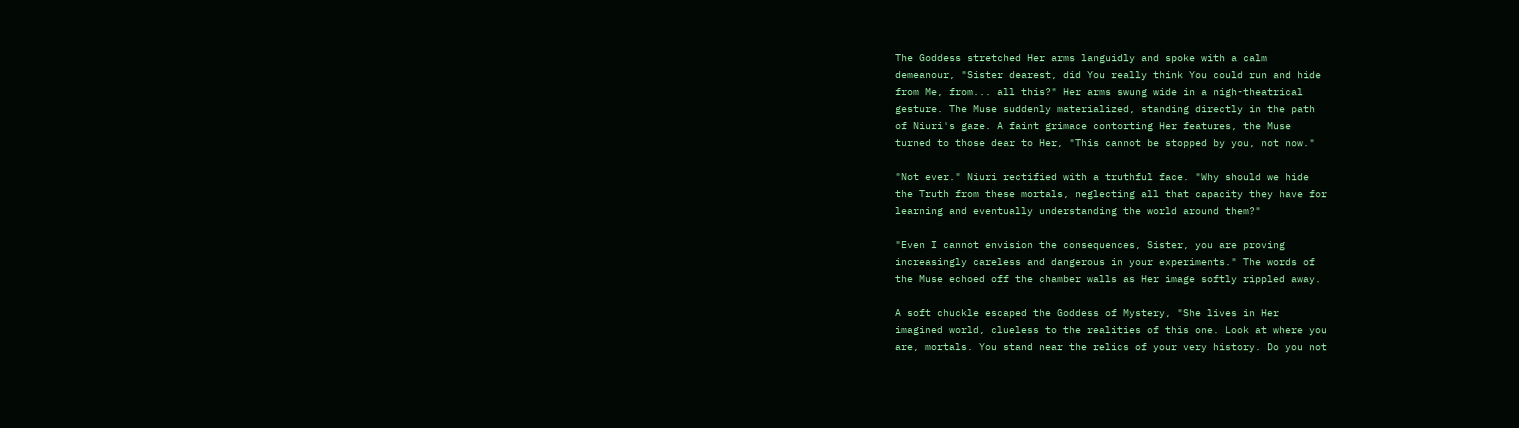The Goddess stretched Her arms languidly and spoke with a calm
demeanour, "Sister dearest, did You really think You could run and hide
from Me, from... all this?" Her arms swung wide in a nigh-theatrical
gesture. The Muse suddenly materialized, standing directly in the path
of Niuri's gaze. A faint grimace contorting Her features, the Muse
turned to those dear to Her, "This cannot be stopped by you, not now."

"Not ever." Niuri rectified with a truthful face. "Why should we hide
the Truth from these mortals, neglecting all that capacity they have for
learning and eventually understanding the world around them?"

"Even I cannot envision the consequences, Sister, you are proving
increasingly careless and dangerous in your experiments." The words of
the Muse echoed off the chamber walls as Her image softly rippled away.

A soft chuckle escaped the Goddess of Mystery, "She lives in Her
imagined world, clueless to the realities of this one. Look at where you
are, mortals. You stand near the relics of your very history. Do you not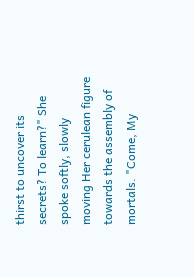thirst to uncover its secrets? To learn?" She spoke softly, slowly
moving Her cerulean figure towards the assembly of mortals. "Come, My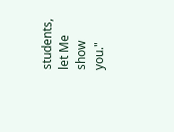students, let Me show you."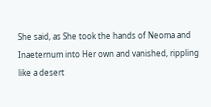She said, as She took the hands of Neoma and
Inaeternum into Her own and vanished, rippling like a desert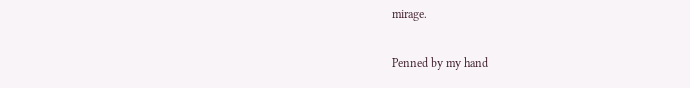mirage.

Penned by my hand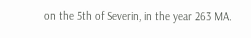on the 5th of Severin, in the year 263 MA.